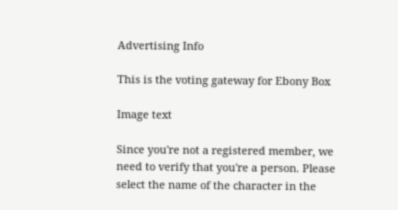Advertising Info

This is the voting gateway for Ebony Box

Image text

Since you're not a registered member, we need to verify that you're a person. Please select the name of the character in the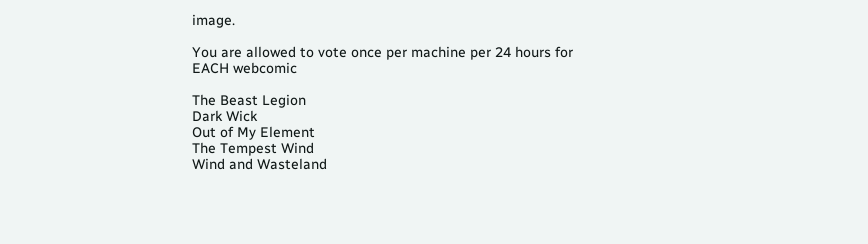image.

You are allowed to vote once per machine per 24 hours for EACH webcomic

The Beast Legion
Dark Wick
Out of My Element
The Tempest Wind
Wind and Wasteland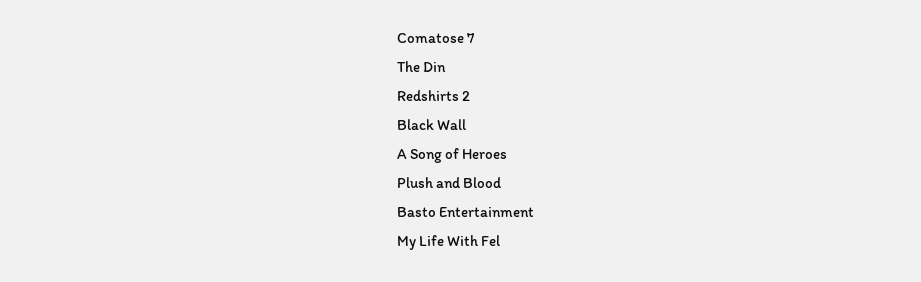Comatose 7
The Din
Redshirts 2
Black Wall
A Song of Heroes
Plush and Blood
Basto Entertainment
My Life With Fel